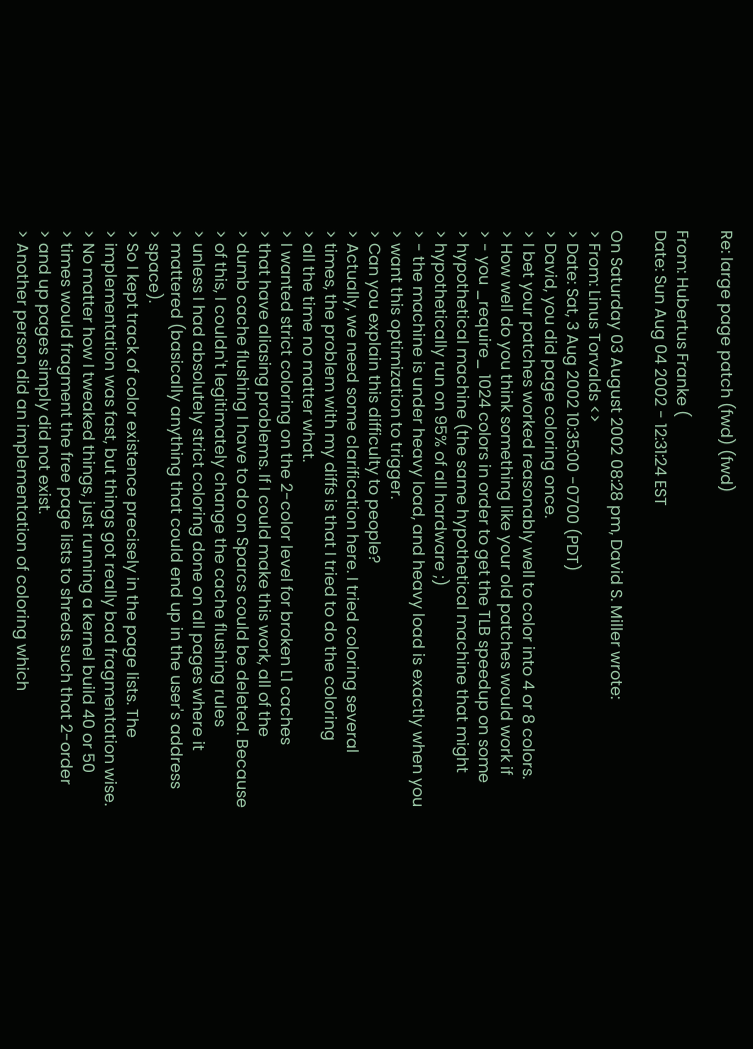Re: large page patch (fwd) (fwd)

From: Hubertus Franke (
Date: Sun Aug 04 2002 - 12:31:24 EST

On Saturday 03 August 2002 08:28 pm, David S. Miller wrote:
> From: Linus Torvalds <>
> Date: Sat, 3 Aug 2002 10:35:00 -0700 (PDT)
> David, you did page coloring once.
> I bet your patches worked reasonably well to color into 4 or 8 colors.
> How well do you think something like your old patches would work if
> - you _require_ 1024 colors in order to get the TLB speedup on some
> hypothetical machine (the same hypothetical machine that might
> hypothetically run on 95% of all hardware ;)
> - the machine is under heavy load, and heavy load is exactly when you
> want this optimization to trigger.
> Can you explain this difficulty to people?
> Actually, we need some clarification here. I tried coloring several
> times, the problem with my diffs is that I tried to do the coloring
> all the time no matter what.
> I wanted strict coloring on the 2-color level for broken L1 caches
> that have aliasing problems. If I could make this work, all of the
> dumb cache flushing I have to do on Sparcs could be deleted. Because
> of this, I couldn't legitimately change the cache flushing rules
> unless I had absolutely strict coloring done on all pages where it
> mattered (basically anything that could end up in the user's address
> space).
> So I kept track of color existence precisely in the page lists. The
> implementation was fast, but things got really bad fragmentation wise.
> No matter how I tweaked things, just running a kernel build 40 or 50
> times would fragment the free page lists to shreds such that 2-order
> and up pages simply did not exist.
> Another person did an implementation of coloring which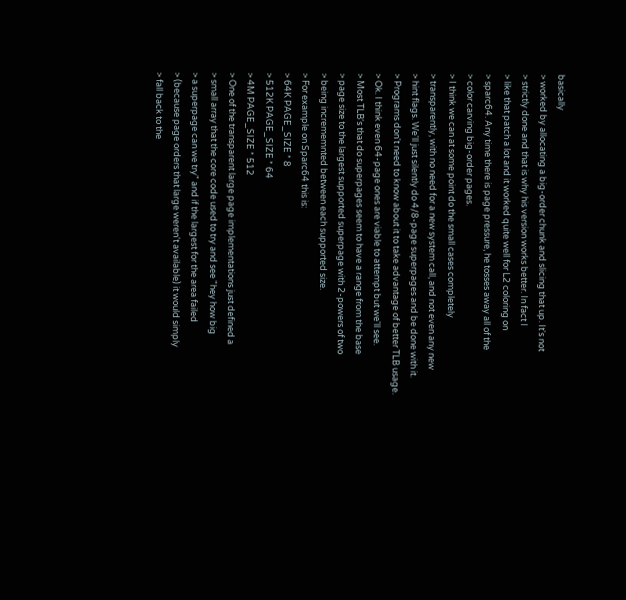basically
> worked by allocating a big-order chunk and slicing that up. It's not
> strictly done and that is why his version works better. In fact I
> like that patch a lot and it worked quite well for L2 coloring on
> sparc64. Any time there is page pressure, he tosses away all of the
> color carving big-order pages.
> I think we can at some point do the small cases completely
> transparently, with no need for a new system call, and not even any new
> hint flags. We'll just silently do 4/8-page superpages and be done with it.
> Programs don't need to know about it to take advantage of better TLB usage.
> Ok. I think even 64-page ones are viable to attempt but we'll see.
> Most TLB's that do superpages seem to have a range from the base
> page size to the largest supported superpage with 2-powers of two
> being incrememnted between each supported size.
> For example on Sparc64 this is:
> 64K PAGE_SIZE * 8
> 512K PAGE_SIZE * 64
> 4M PAGE_SIZE * 512
> One of the transparent large page implementations just defined a
> small array that the core code used to try and see "hey how big
> a superpage can we try" and if the largest for the area failed
> (because page orders that large weren't available) it would simply
> fall back to the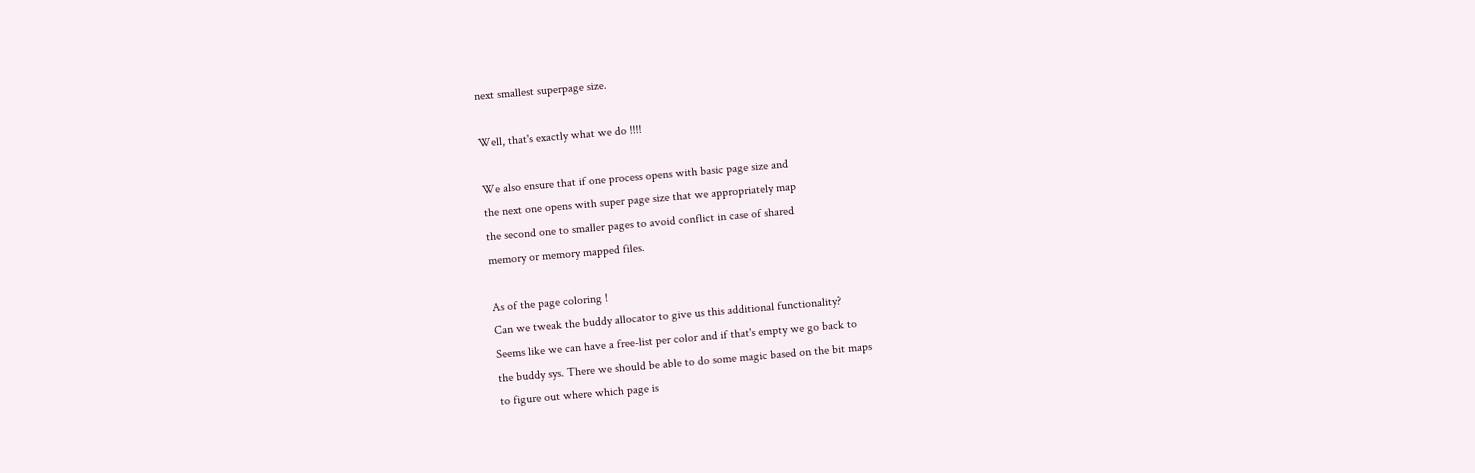next smallest superpage size.

Well, that's exactly what we do !!!!

We also ensure that if one process opens with basic page size and
the next one opens with super page size that we appropriately map
the second one to smaller pages to avoid conflict in case of shared
memory or memory mapped files.

As of the page coloring !
Can we tweak the buddy allocator to give us this additional functionality?
Seems like we can have a free-list per color and if that's empty we go back to
the buddy sys. There we should be able to do some magic based on the bit maps
to figure out where which page is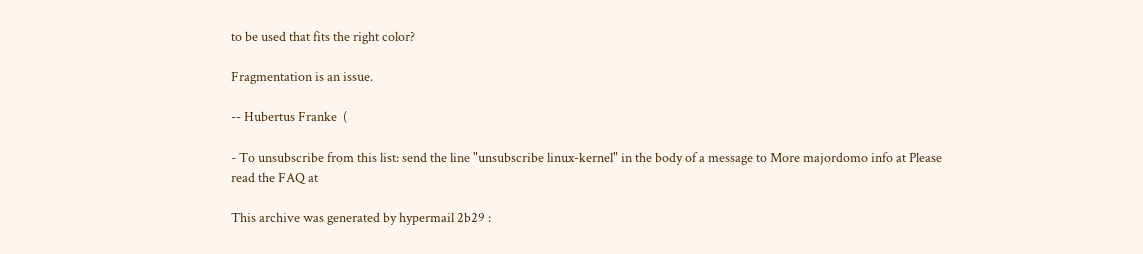to be used that fits the right color?

Fragmentation is an issue.

-- Hubertus Franke  (

- To unsubscribe from this list: send the line "unsubscribe linux-kernel" in the body of a message to More majordomo info at Please read the FAQ at

This archive was generated by hypermail 2b29 :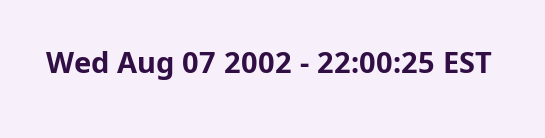Wed Aug 07 2002 - 22:00:25 EST